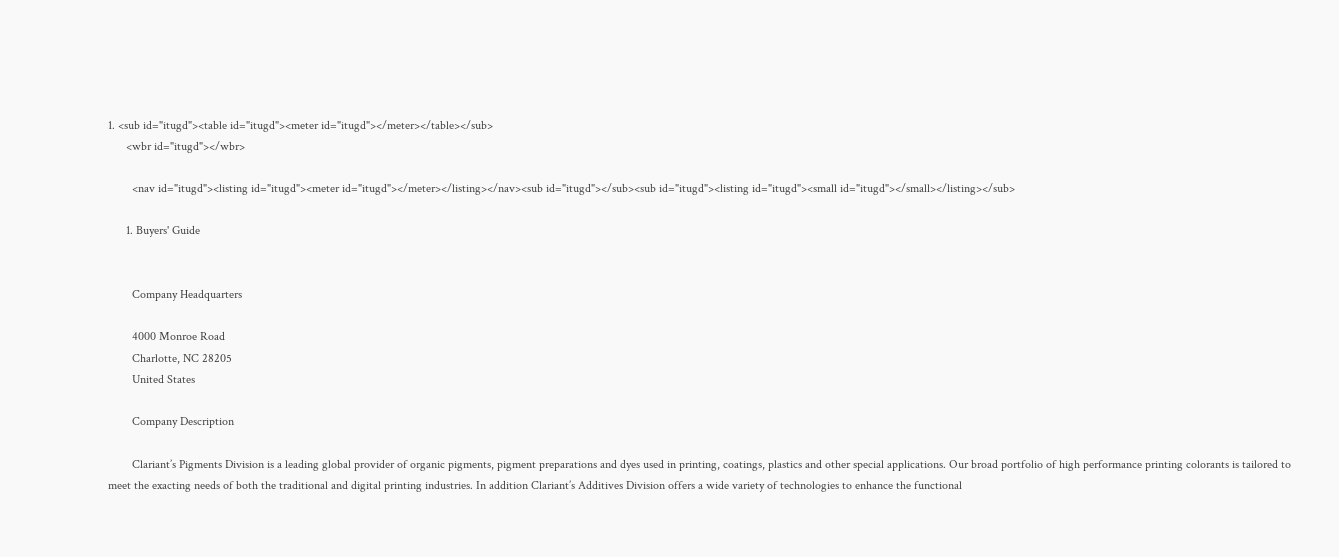1. <sub id="itugd"><table id="itugd"><meter id="itugd"></meter></table></sub>
      <wbr id="itugd"></wbr>

        <nav id="itugd"><listing id="itugd"><meter id="itugd"></meter></listing></nav><sub id="itugd"></sub><sub id="itugd"><listing id="itugd"><small id="itugd"></small></listing></sub>

      1. Buyers' Guide


        Company Headquarters

        4000 Monroe Road
        Charlotte, NC 28205
        United States

        Company Description

        Clariant’s Pigments Division is a leading global provider of organic pigments, pigment preparations and dyes used in printing, coatings, plastics and other special applications. Our broad portfolio of high performance printing colorants is tailored to meet the exacting needs of both the traditional and digital printing industries. In addition Clariant’s Additives Division offers a wide variety of technologies to enhance the functional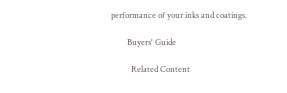performance of your inks and coatings.

        Buyers' Guide

          Related Content